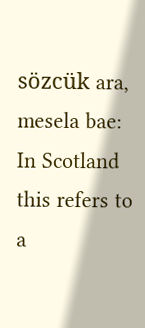sözcük ara, mesela bae:
In Scotland this refers to a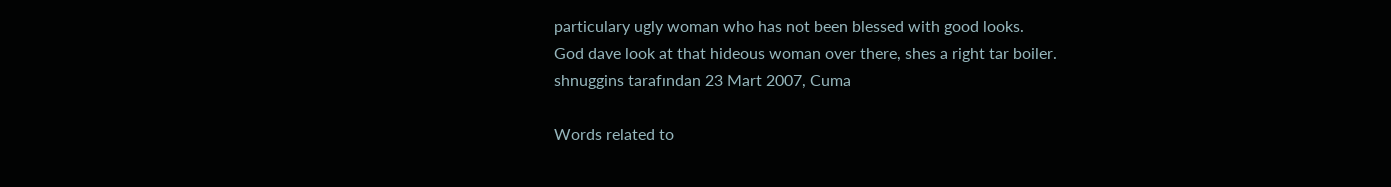particulary ugly woman who has not been blessed with good looks.
God dave look at that hideous woman over there, shes a right tar boiler.
shnuggins tarafından 23 Mart 2007, Cuma

Words related to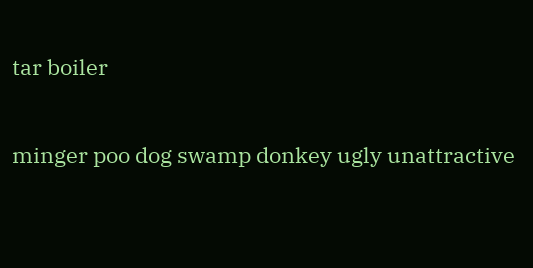tar boiler

minger poo dog swamp donkey ugly unattractive